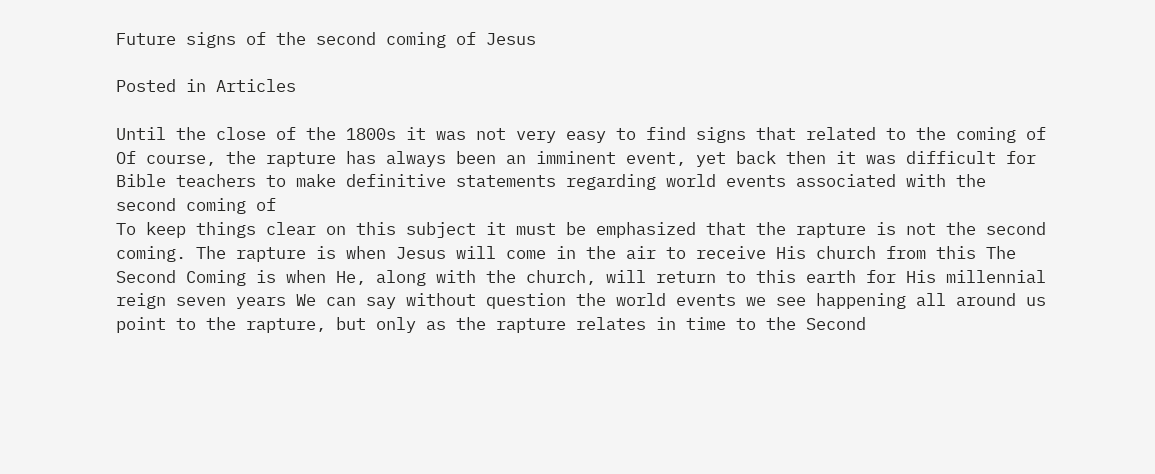Future signs of the second coming of Jesus

Posted in Articles

Until the close of the 1800s it was not very easy to find signs that related to the coming of Of course, the rapture has always been an imminent event, yet back then it was difficult for Bible teachers to make definitive statements regarding world events associated with the second coming of
To keep things clear on this subject it must be emphasized that the rapture is not the second coming. The rapture is when Jesus will come in the air to receive His church from this The Second Coming is when He, along with the church, will return to this earth for His millennial reign seven years We can say without question the world events we see happening all around us point to the rapture, but only as the rapture relates in time to the Second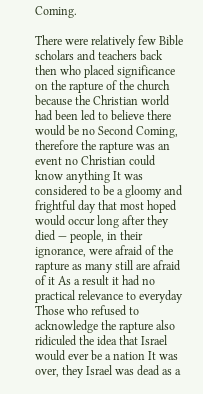Coming.

There were relatively few Bible scholars and teachers back then who placed significance on the rapture of the church because the Christian world had been led to believe there would be no Second Coming, therefore the rapture was an event no Christian could know anything It was considered to be a gloomy and frightful day that most hoped would occur long after they died — people, in their ignorance, were afraid of the rapture as many still are afraid of it As a result it had no practical relevance to everyday Those who refused to acknowledge the rapture also ridiculed the idea that Israel would ever be a nation It was over, they Israel was dead as a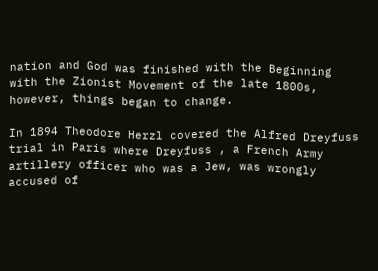nation and God was finished with the Beginning with the Zionist Movement of the late 1800s, however, things began to change.

In 1894 Theodore Herzl covered the Alfred Dreyfuss trial in Paris where Dreyfuss , a French Army artillery officer who was a Jew, was wrongly accused of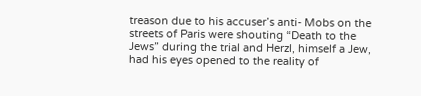treason due to his accuser’s anti- Mobs on the streets of Paris were shouting “Death to the Jews” during the trial and Herzl, himself a Jew, had his eyes opened to the reality of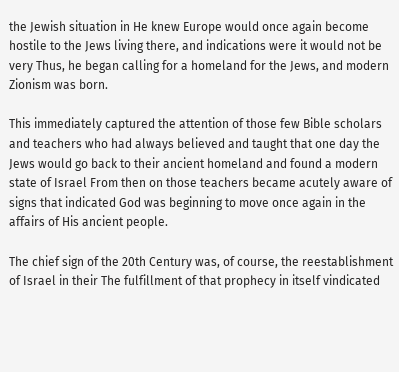the Jewish situation in He knew Europe would once again become hostile to the Jews living there, and indications were it would not be very Thus, he began calling for a homeland for the Jews, and modern Zionism was born.

This immediately captured the attention of those few Bible scholars and teachers who had always believed and taught that one day the Jews would go back to their ancient homeland and found a modern state of Israel From then on those teachers became acutely aware of signs that indicated God was beginning to move once again in the affairs of His ancient people.

The chief sign of the 20th Century was, of course, the reestablishment of Israel in their The fulfillment of that prophecy in itself vindicated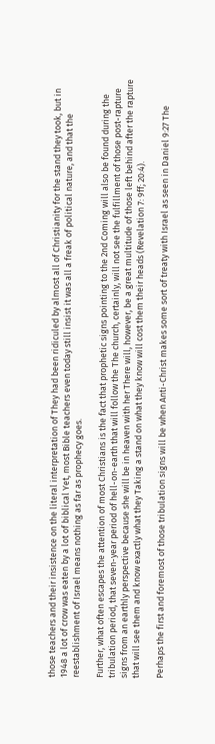those teachers and their insistence on the literal interpretation of They had been ridiculed by almost all of Christianity for the stand they took, but in 1948 a lot of crow was eaten by a lot of biblical Yet, most Bible teachers even today still insist it was all a freak of political nature, and that the reestablishment of Israel means nothing as far as prophecy goes.

Further, what often escapes the attention of most Christians is the fact that prophetic signs pointing to the 2nd Coming will also be found during the tribulation period, that seven-year period of hell-on-earth that will follow the The church, certainly, will not see the fulfillment of those post-rapture signs from an earthly perspective because she will be in heaven with her There will, however, be a great multitude of those left behind after the rapture that will see them and know exactly what they Taking a stand on what they know will cost them their heads (Revelation 7: 9ff; 20:4).

Perhaps the first and foremost of those tribulation signs will be when Anti-Christ makes some sort of treaty with Israel as seen in Daniel 9:27 The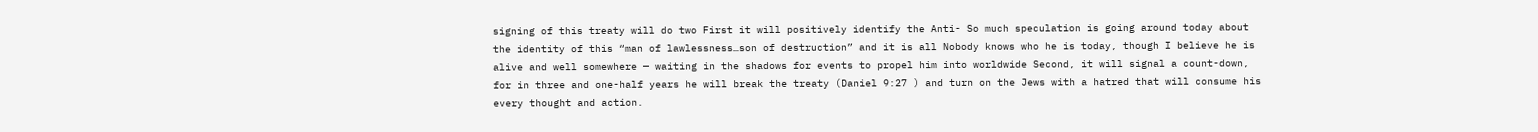signing of this treaty will do two First it will positively identify the Anti- So much speculation is going around today about the identity of this “man of lawlessness…son of destruction” and it is all Nobody knows who he is today, though I believe he is alive and well somewhere — waiting in the shadows for events to propel him into worldwide Second, it will signal a count-down, for in three and one-half years he will break the treaty (Daniel 9:27 ) and turn on the Jews with a hatred that will consume his every thought and action.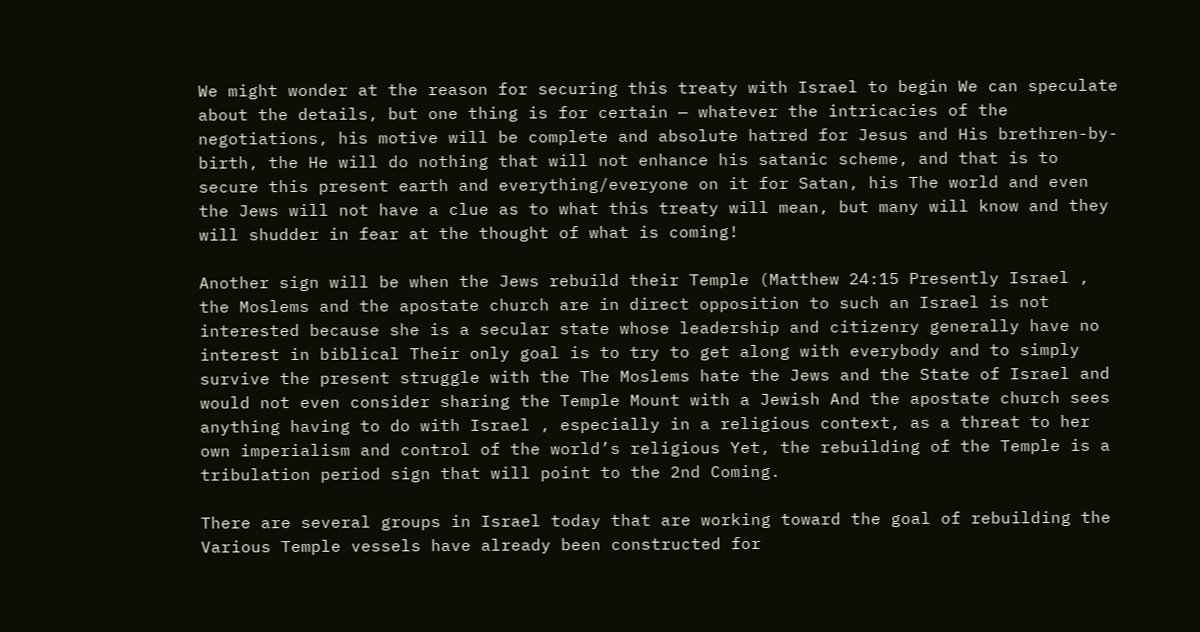We might wonder at the reason for securing this treaty with Israel to begin We can speculate about the details, but one thing is for certain — whatever the intricacies of the negotiations, his motive will be complete and absolute hatred for Jesus and His brethren-by-birth, the He will do nothing that will not enhance his satanic scheme, and that is to secure this present earth and everything/everyone on it for Satan, his The world and even the Jews will not have a clue as to what this treaty will mean, but many will know and they will shudder in fear at the thought of what is coming!

Another sign will be when the Jews rebuild their Temple (Matthew 24:15 Presently Israel , the Moslems and the apostate church are in direct opposition to such an Israel is not interested because she is a secular state whose leadership and citizenry generally have no interest in biblical Their only goal is to try to get along with everybody and to simply survive the present struggle with the The Moslems hate the Jews and the State of Israel and would not even consider sharing the Temple Mount with a Jewish And the apostate church sees anything having to do with Israel , especially in a religious context, as a threat to her own imperialism and control of the world’s religious Yet, the rebuilding of the Temple is a tribulation period sign that will point to the 2nd Coming.

There are several groups in Israel today that are working toward the goal of rebuilding the Various Temple vessels have already been constructed for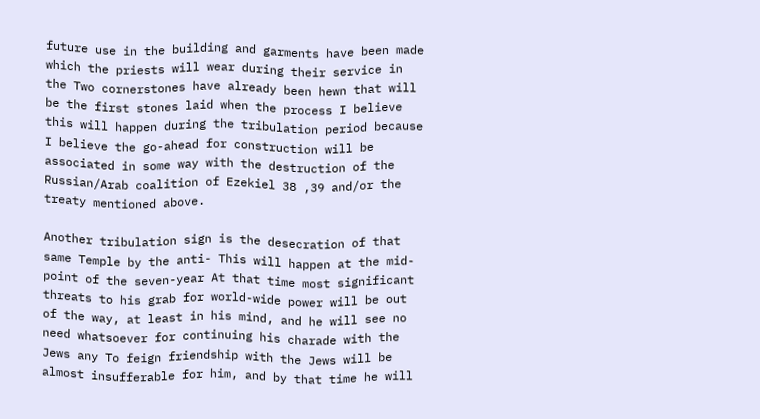future use in the building and garments have been made which the priests will wear during their service in the Two cornerstones have already been hewn that will be the first stones laid when the process I believe this will happen during the tribulation period because I believe the go-ahead for construction will be associated in some way with the destruction of the Russian/Arab coalition of Ezekiel 38 ,39 and/or the treaty mentioned above.

Another tribulation sign is the desecration of that same Temple by the anti- This will happen at the mid-point of the seven-year At that time most significant threats to his grab for world-wide power will be out of the way, at least in his mind, and he will see no need whatsoever for continuing his charade with the Jews any To feign friendship with the Jews will be almost insufferable for him, and by that time he will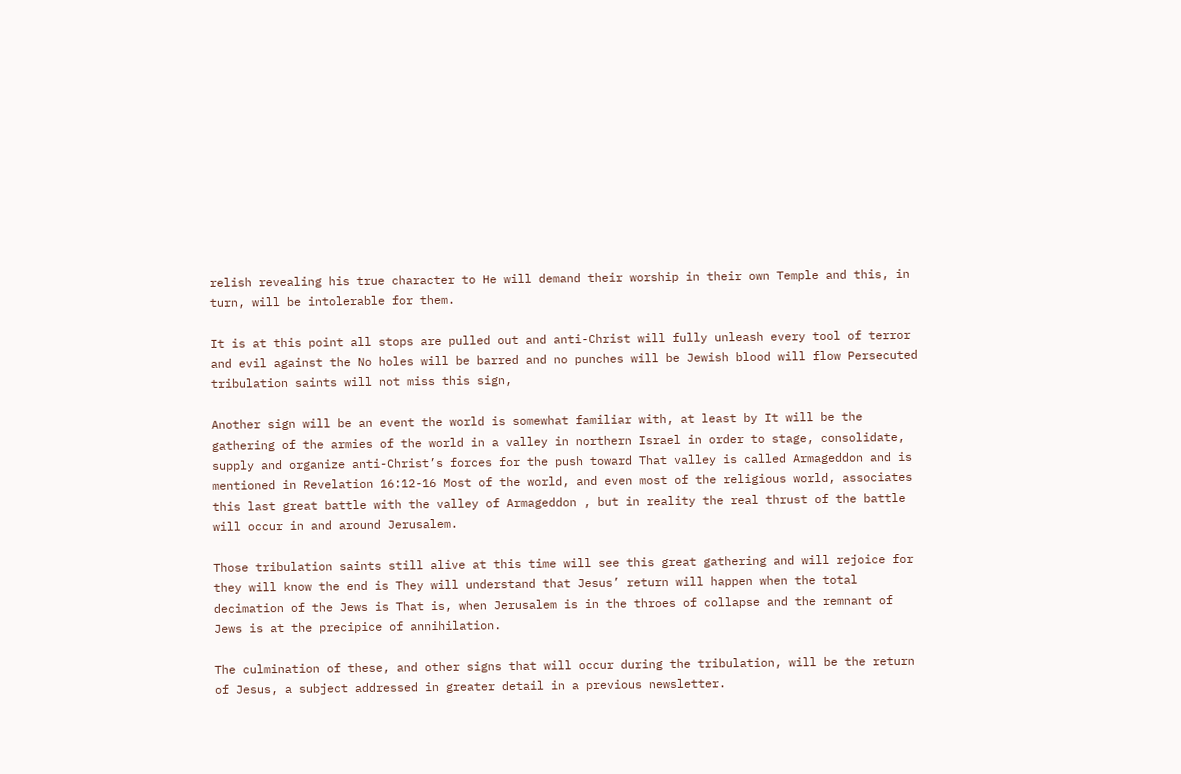relish revealing his true character to He will demand their worship in their own Temple and this, in turn, will be intolerable for them.

It is at this point all stops are pulled out and anti-Christ will fully unleash every tool of terror and evil against the No holes will be barred and no punches will be Jewish blood will flow Persecuted tribulation saints will not miss this sign,

Another sign will be an event the world is somewhat familiar with, at least by It will be the gathering of the armies of the world in a valley in northern Israel in order to stage, consolidate, supply and organize anti-Christ’s forces for the push toward That valley is called Armageddon and is mentioned in Revelation 16:12-16 Most of the world, and even most of the religious world, associates this last great battle with the valley of Armageddon , but in reality the real thrust of the battle will occur in and around Jerusalem.

Those tribulation saints still alive at this time will see this great gathering and will rejoice for they will know the end is They will understand that Jesus’ return will happen when the total decimation of the Jews is That is, when Jerusalem is in the throes of collapse and the remnant of Jews is at the precipice of annihilation.

The culmination of these, and other signs that will occur during the tribulation, will be the return of Jesus, a subject addressed in greater detail in a previous newsletter.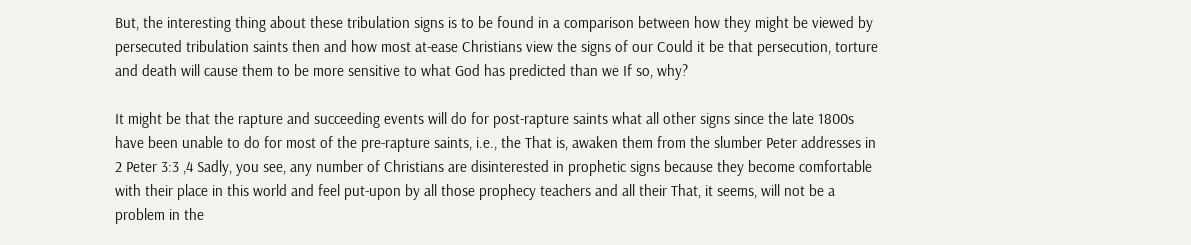But, the interesting thing about these tribulation signs is to be found in a comparison between how they might be viewed by persecuted tribulation saints then and how most at-ease Christians view the signs of our Could it be that persecution, torture and death will cause them to be more sensitive to what God has predicted than we If so, why?

It might be that the rapture and succeeding events will do for post-rapture saints what all other signs since the late 1800s have been unable to do for most of the pre-rapture saints, i.e., the That is, awaken them from the slumber Peter addresses in 2 Peter 3:3 ,4 Sadly, you see, any number of Christians are disinterested in prophetic signs because they become comfortable with their place in this world and feel put-upon by all those prophecy teachers and all their That, it seems, will not be a problem in the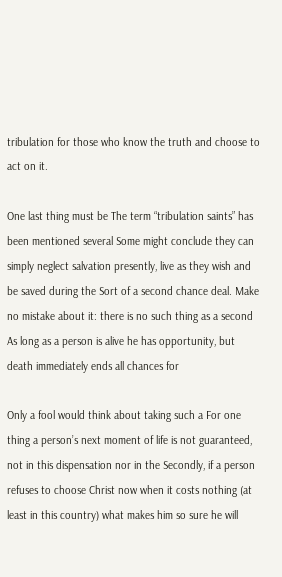tribulation for those who know the truth and choose to act on it.

One last thing must be The term “tribulation saints” has been mentioned several Some might conclude they can simply neglect salvation presently, live as they wish and be saved during the Sort of a second chance deal. Make no mistake about it: there is no such thing as a second As long as a person is alive he has opportunity, but death immediately ends all chances for

Only a fool would think about taking such a For one thing a person’s next moment of life is not guaranteed, not in this dispensation nor in the Secondly, if a person refuses to choose Christ now when it costs nothing (at least in this country) what makes him so sure he will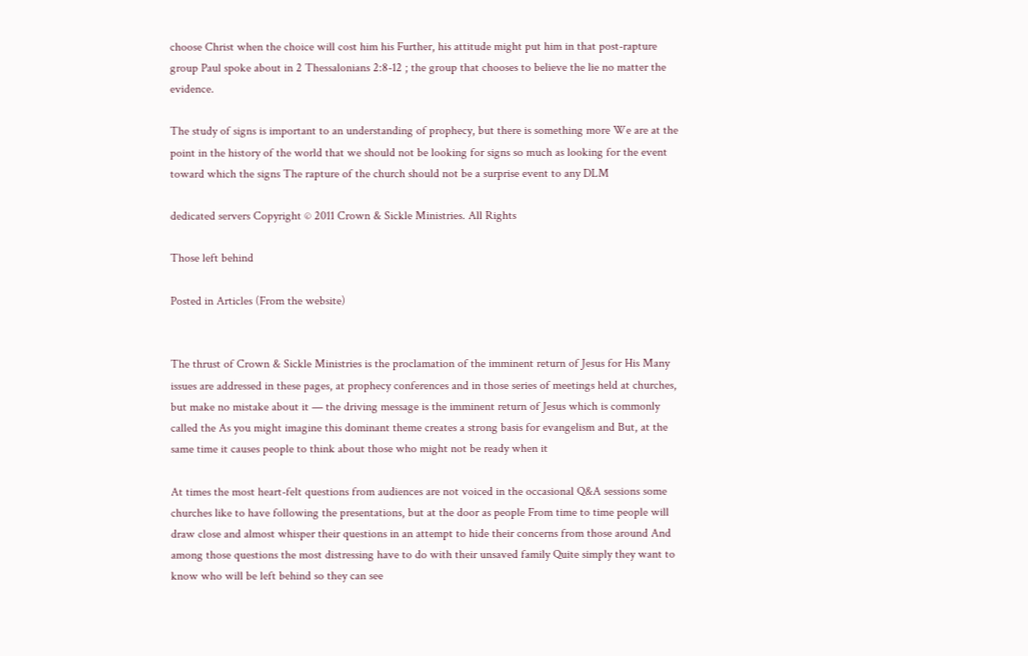choose Christ when the choice will cost him his Further, his attitude might put him in that post-rapture group Paul spoke about in 2 Thessalonians 2:8-12 ; the group that chooses to believe the lie no matter the evidence.

The study of signs is important to an understanding of prophecy, but there is something more We are at the point in the history of the world that we should not be looking for signs so much as looking for the event toward which the signs The rapture of the church should not be a surprise event to any DLM

dedicated servers Copyright © 2011 Crown & Sickle Ministries. All Rights

Those left behind

Posted in Articles (From the website)


The thrust of Crown & Sickle Ministries is the proclamation of the imminent return of Jesus for His Many issues are addressed in these pages, at prophecy conferences and in those series of meetings held at churches, but make no mistake about it — the driving message is the imminent return of Jesus which is commonly called the As you might imagine this dominant theme creates a strong basis for evangelism and But, at the same time it causes people to think about those who might not be ready when it

At times the most heart-felt questions from audiences are not voiced in the occasional Q&A sessions some churches like to have following the presentations, but at the door as people From time to time people will draw close and almost whisper their questions in an attempt to hide their concerns from those around And among those questions the most distressing have to do with their unsaved family Quite simply they want to know who will be left behind so they can see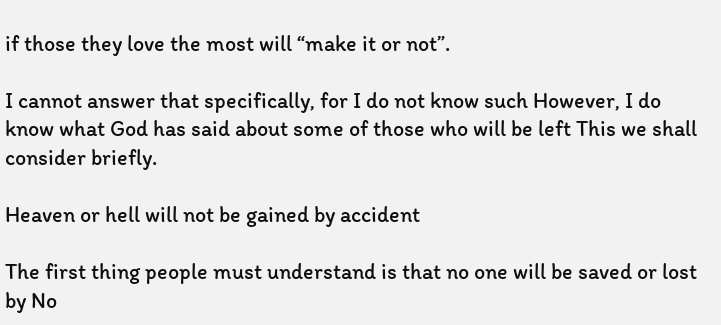if those they love the most will “make it or not”.

I cannot answer that specifically, for I do not know such However, I do know what God has said about some of those who will be left This we shall consider briefly.

Heaven or hell will not be gained by accident

The first thing people must understand is that no one will be saved or lost by No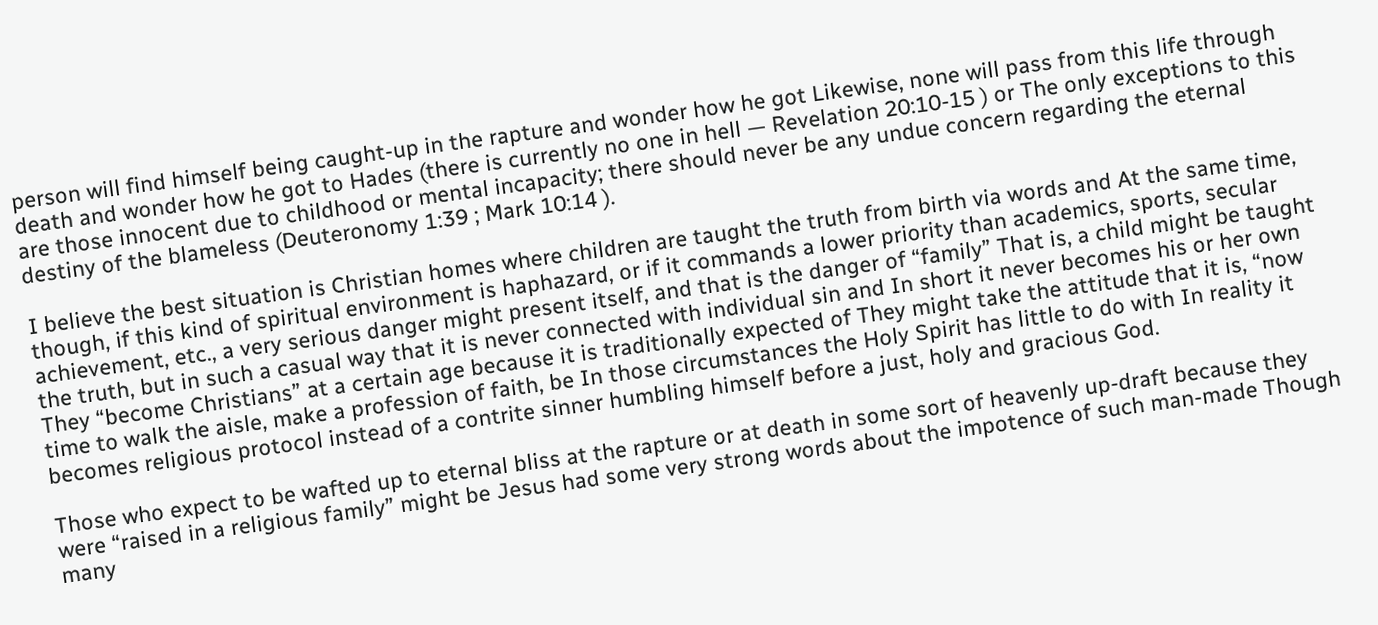person will find himself being caught-up in the rapture and wonder how he got Likewise, none will pass from this life through death and wonder how he got to Hades (there is currently no one in hell — Revelation 20:10-15 ) or The only exceptions to this are those innocent due to childhood or mental incapacity; there should never be any undue concern regarding the eternal destiny of the blameless (Deuteronomy 1:39 ; Mark 10:14 ).

I believe the best situation is Christian homes where children are taught the truth from birth via words and At the same time, though, if this kind of spiritual environment is haphazard, or if it commands a lower priority than academics, sports, secular achievement, etc., a very serious danger might present itself, and that is the danger of “family” That is, a child might be taught the truth, but in such a casual way that it is never connected with individual sin and In short it never becomes his or her own They “become Christians” at a certain age because it is traditionally expected of They might take the attitude that it is, “now time to walk the aisle, make a profession of faith, be In those circumstances the Holy Spirit has little to do with In reality it becomes religious protocol instead of a contrite sinner humbling himself before a just, holy and gracious God.

Those who expect to be wafted up to eternal bliss at the rapture or at death in some sort of heavenly up-draft because they were “raised in a religious family” might be Jesus had some very strong words about the impotence of such man-made Though many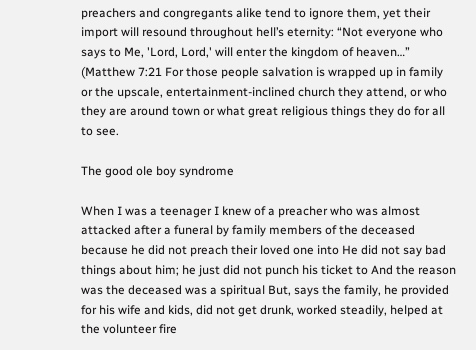preachers and congregants alike tend to ignore them, yet their import will resound throughout hell’s eternity: “Not everyone who says to Me, 'Lord, Lord,' will enter the kingdom of heaven…” (Matthew 7:21 For those people salvation is wrapped up in family or the upscale, entertainment-inclined church they attend, or who they are around town or what great religious things they do for all to see.

The good ole boy syndrome

When I was a teenager I knew of a preacher who was almost attacked after a funeral by family members of the deceased because he did not preach their loved one into He did not say bad things about him; he just did not punch his ticket to And the reason was the deceased was a spiritual But, says the family, he provided for his wife and kids, did not get drunk, worked steadily, helped at the volunteer fire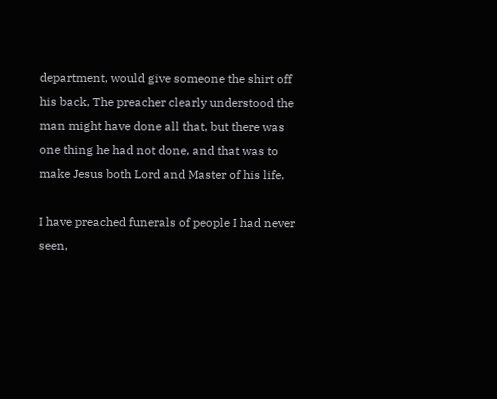department, would give someone the shirt off his back, The preacher clearly understood the man might have done all that, but there was one thing he had not done, and that was to make Jesus both Lord and Master of his life.

I have preached funerals of people I had never seen,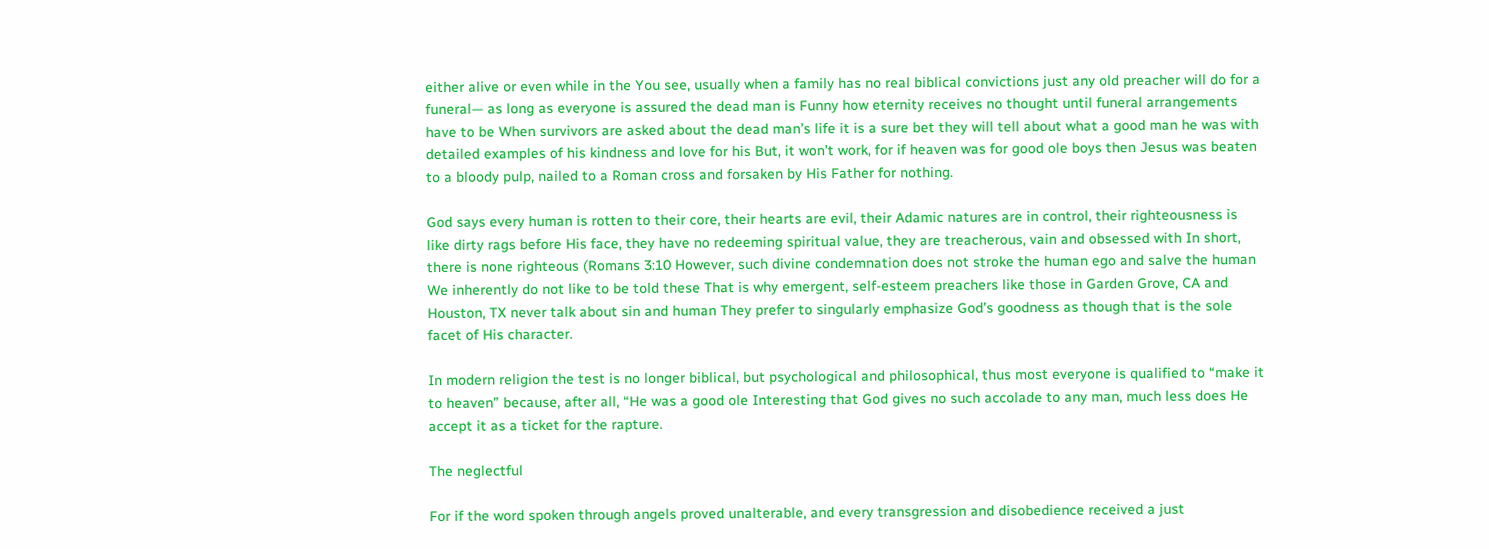either alive or even while in the You see, usually when a family has no real biblical convictions just any old preacher will do for a funeral— as long as everyone is assured the dead man is Funny how eternity receives no thought until funeral arrangements have to be When survivors are asked about the dead man’s life it is a sure bet they will tell about what a good man he was with detailed examples of his kindness and love for his But, it won’t work, for if heaven was for good ole boys then Jesus was beaten to a bloody pulp, nailed to a Roman cross and forsaken by His Father for nothing.

God says every human is rotten to their core, their hearts are evil, their Adamic natures are in control, their righteousness is like dirty rags before His face, they have no redeeming spiritual value, they are treacherous, vain and obsessed with In short, there is none righteous (Romans 3:10 However, such divine condemnation does not stroke the human ego and salve the human We inherently do not like to be told these That is why emergent, self-esteem preachers like those in Garden Grove, CA and Houston, TX never talk about sin and human They prefer to singularly emphasize God’s goodness as though that is the sole facet of His character.

In modern religion the test is no longer biblical, but psychological and philosophical, thus most everyone is qualified to “make it to heaven” because, after all, “He was a good ole Interesting that God gives no such accolade to any man, much less does He accept it as a ticket for the rapture.

The neglectful

For if the word spoken through angels proved unalterable, and every transgression and disobedience received a just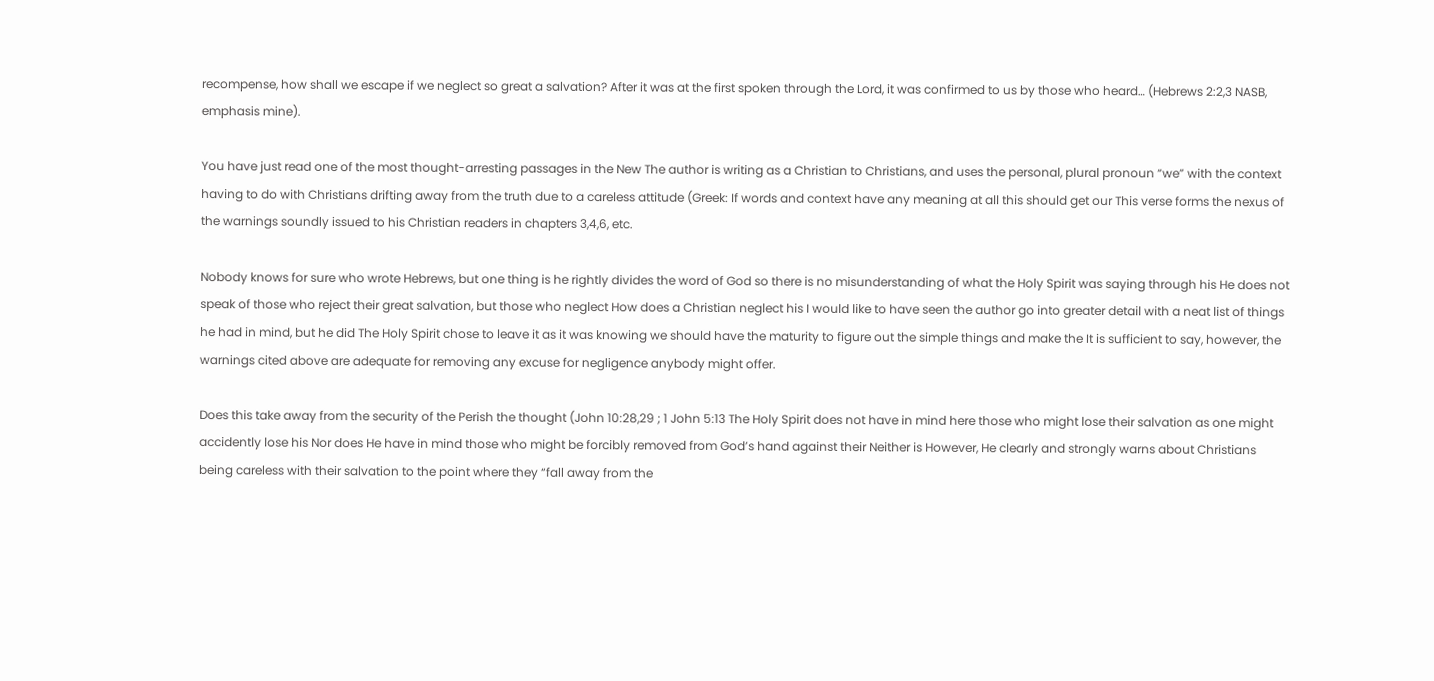recompense, how shall we escape if we neglect so great a salvation? After it was at the first spoken through the Lord, it was confirmed to us by those who heard… (Hebrews 2:2,3 NASB, emphasis mine).

You have just read one of the most thought-arresting passages in the New The author is writing as a Christian to Christians, and uses the personal, plural pronoun “we” with the context having to do with Christians drifting away from the truth due to a careless attitude (Greek: If words and context have any meaning at all this should get our This verse forms the nexus of the warnings soundly issued to his Christian readers in chapters 3,4,6, etc.

Nobody knows for sure who wrote Hebrews, but one thing is he rightly divides the word of God so there is no misunderstanding of what the Holy Spirit was saying through his He does not speak of those who reject their great salvation, but those who neglect How does a Christian neglect his I would like to have seen the author go into greater detail with a neat list of things he had in mind, but he did The Holy Spirit chose to leave it as it was knowing we should have the maturity to figure out the simple things and make the It is sufficient to say, however, the warnings cited above are adequate for removing any excuse for negligence anybody might offer.

Does this take away from the security of the Perish the thought (John 10:28,29 ; 1 John 5:13 The Holy Spirit does not have in mind here those who might lose their salvation as one might accidently lose his Nor does He have in mind those who might be forcibly removed from God’s hand against their Neither is However, He clearly and strongly warns about Christians being careless with their salvation to the point where they “fall away from the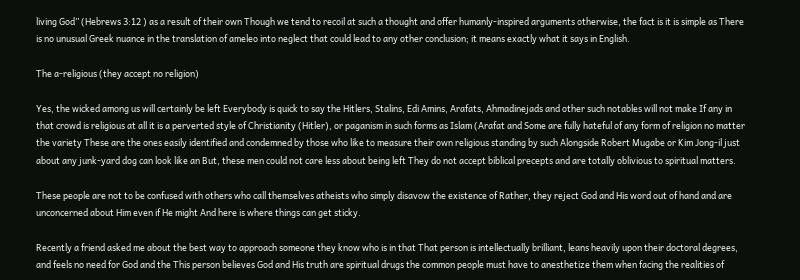living God” (Hebrews 3:12 ) as a result of their own Though we tend to recoil at such a thought and offer humanly-inspired arguments otherwise, the fact is it is simple as There is no unusual Greek nuance in the translation of ameleo into neglect that could lead to any other conclusion; it means exactly what it says in English.

The a-religious (they accept no religion)

Yes, the wicked among us will certainly be left Everybody is quick to say the Hitlers, Stalins, Edi Amins, Arafats, Ahmadinejads and other such notables will not make If any in that crowd is religious at all it is a perverted style of Christianity (Hitler), or paganism in such forms as Islam (Arafat and Some are fully hateful of any form of religion no matter the variety These are the ones easily identified and condemned by those who like to measure their own religious standing by such Alongside Robert Mugabe or Kim Jong-il just about any junk-yard dog can look like an But, these men could not care less about being left They do not accept biblical precepts and are totally oblivious to spiritual matters.

These people are not to be confused with others who call themselves atheists who simply disavow the existence of Rather, they reject God and His word out of hand and are unconcerned about Him even if He might And here is where things can get sticky.

Recently a friend asked me about the best way to approach someone they know who is in that That person is intellectually brilliant, leans heavily upon their doctoral degrees, and feels no need for God and the This person believes God and His truth are spiritual drugs the common people must have to anesthetize them when facing the realities of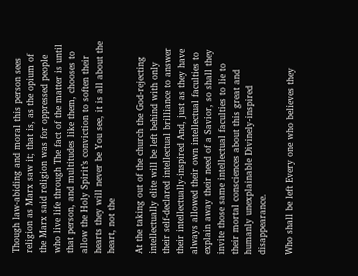Though law-abiding and moral this person sees religion as Marx saw it; that is, as the opium of the Marx said religion was for oppressed people who live life through The fact of the matter is until that person, and multitudes like them, chooses to allow the Holy Spirit’s conviction to soften their hearts they will never be You see, it is all about the heart, not the

At the taking out of the church the God-rejecting intellectually elite will be left behind with only their self-declared intellectual brilliance to answer their intellectually-inspired And, just as they have always allowed their own intellectual faculties to explain away their need of a Savior, so shall they invite those same intellectual faculties to lie to their mortal consciences about this great and humanly unexplainable Divinely-inspired disappearance.

Who shall be left Every one who believes they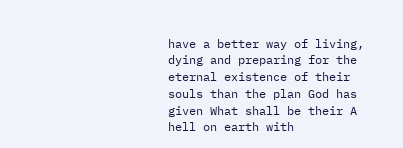have a better way of living, dying and preparing for the eternal existence of their souls than the plan God has given What shall be their A hell on earth with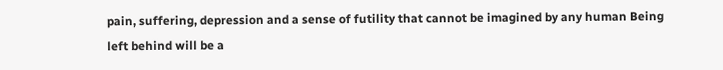pain, suffering, depression and a sense of futility that cannot be imagined by any human Being left behind will be a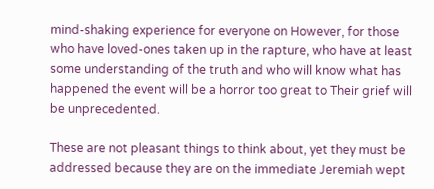mind-shaking experience for everyone on However, for those who have loved-ones taken up in the rapture, who have at least some understanding of the truth and who will know what has happened the event will be a horror too great to Their grief will be unprecedented.

These are not pleasant things to think about, yet they must be addressed because they are on the immediate Jeremiah wept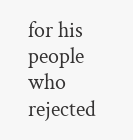for his people who rejected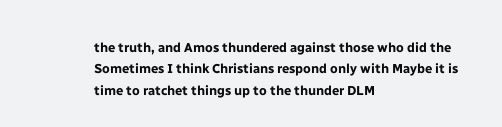the truth, and Amos thundered against those who did the Sometimes I think Christians respond only with Maybe it is time to ratchet things up to the thunder DLM